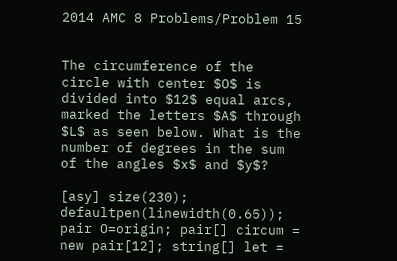2014 AMC 8 Problems/Problem 15


The circumference of the circle with center $O$ is divided into $12$ equal arcs, marked the letters $A$ through $L$ as seen below. What is the number of degrees in the sum of the angles $x$ and $y$?

[asy] size(230); defaultpen(linewidth(0.65)); pair O=origin; pair[] circum = new pair[12]; string[] let =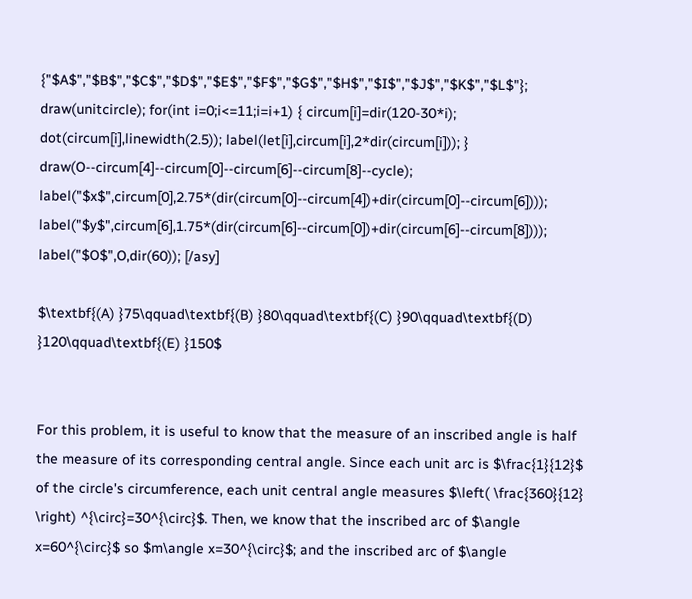{"$A$","$B$","$C$","$D$","$E$","$F$","$G$","$H$","$I$","$J$","$K$","$L$"}; draw(unitcircle); for(int i=0;i<=11;i=i+1) { circum[i]=dir(120-30*i); dot(circum[i],linewidth(2.5)); label(let[i],circum[i],2*dir(circum[i])); } draw(O--circum[4]--circum[0]--circum[6]--circum[8]--cycle); label("$x$",circum[0],2.75*(dir(circum[0]--circum[4])+dir(circum[0]--circum[6]))); label("$y$",circum[6],1.75*(dir(circum[6]--circum[0])+dir(circum[6]--circum[8]))); label("$O$",O,dir(60)); [/asy]

$\textbf{(A) }75\qquad\textbf{(B) }80\qquad\textbf{(C) }90\qquad\textbf{(D) }120\qquad\textbf{(E) }150$


For this problem, it is useful to know that the measure of an inscribed angle is half the measure of its corresponding central angle. Since each unit arc is $\frac{1}{12}$ of the circle's circumference, each unit central angle measures $\left( \frac{360}{12} \right) ^{\circ}=30^{\circ}$. Then, we know that the inscribed arc of $\angle x=60^{\circ}$ so $m\angle x=30^{\circ}$; and the inscribed arc of $\angle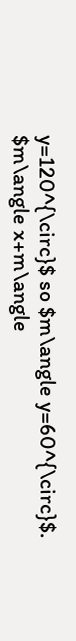y=120^{\circ}$ so $m\angle y=60^{\circ}$. $m\angle x+m\angle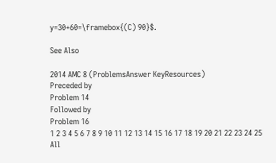y=30+60=\framebox{(C) 90}$.

See Also

2014 AMC 8 (ProblemsAnswer KeyResources)
Preceded by
Problem 14
Followed by
Problem 16
1 2 3 4 5 6 7 8 9 10 11 12 13 14 15 16 17 18 19 20 21 22 23 24 25
All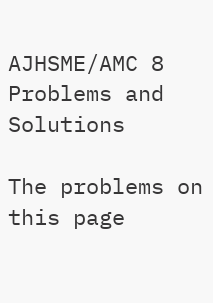AJHSME/AMC 8 Problems and Solutions

The problems on this page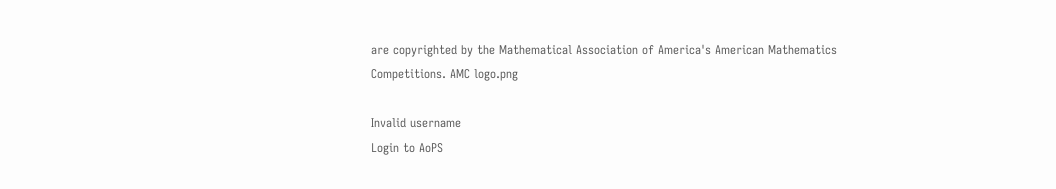are copyrighted by the Mathematical Association of America's American Mathematics Competitions. AMC logo.png

Invalid username
Login to AoPS